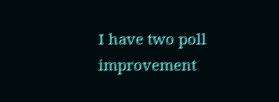I have two poll improvement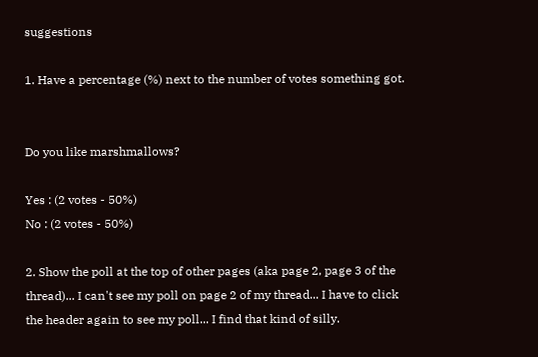suggestions

1. Have a percentage (%) next to the number of votes something got.


Do you like marshmallows?

Yes : (2 votes - 50%)
No : (2 votes - 50%)

2. Show the poll at the top of other pages (aka page 2, page 3 of the thread)... I can't see my poll on page 2 of my thread... I have to click the header again to see my poll... I find that kind of silly.